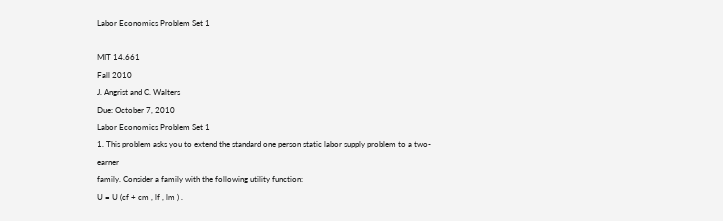Labor Economics Problem Set 1

MIT 14.661
Fall 2010
J. Angrist and C. Walters
Due: October 7, 2010
Labor Economics Problem Set 1
1. This problem asks you to extend the standard one person static labor supply problem to a two-earner
family. Consider a family with the following utility function:
U = U (cf + cm , lf , lm ) .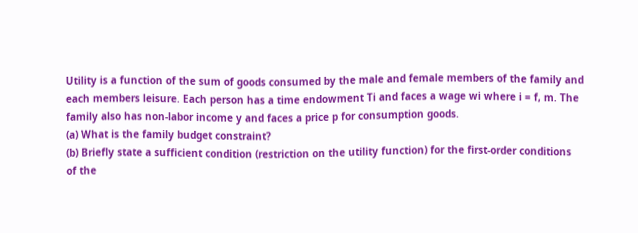Utility is a function of the sum of goods consumed by the male and female members of the family and
each members leisure. Each person has a time endowment Ti and faces a wage wi where i = f, m. The
family also has non-labor income y and faces a price p for consumption goods.
(a) What is the family budget constraint?
(b) Briefly state a sufficient condition (restriction on the utility function) for the first-order conditions
of the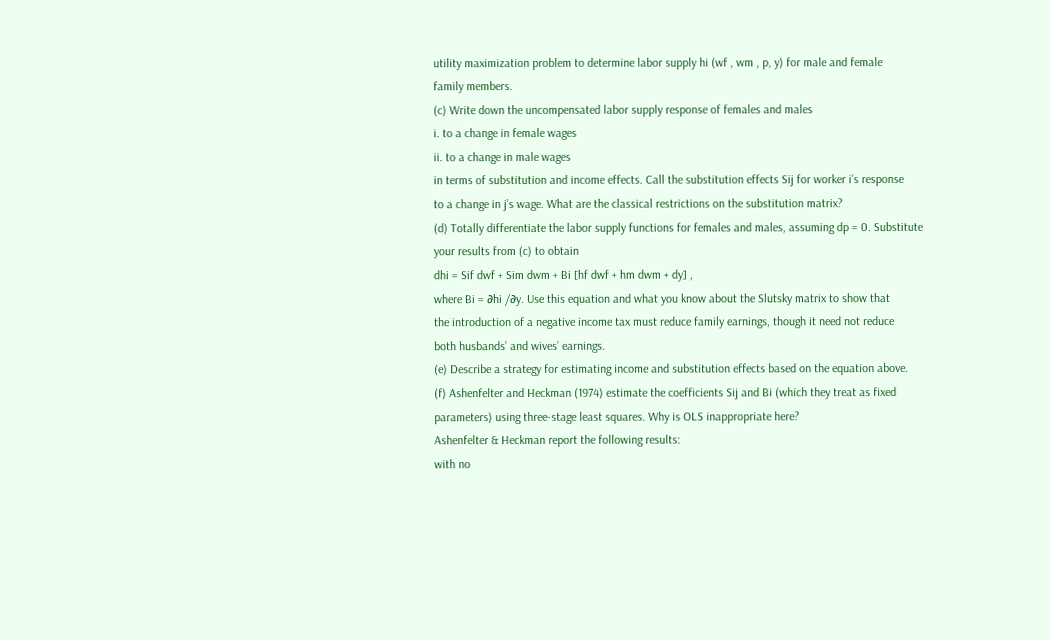utility maximization problem to determine labor supply hi (wf , wm , p, y) for male and female
family members.
(c) Write down the uncompensated labor supply response of females and males
i. to a change in female wages
ii. to a change in male wages
in terms of substitution and income effects. Call the substitution effects Sij for worker i’s response
to a change in j’s wage. What are the classical restrictions on the substitution matrix?
(d) Totally differentiate the labor supply functions for females and males, assuming dp = 0. Substitute
your results from (c) to obtain
dhi = Sif dwf + Sim dwm + Bi [hf dwf + hm dwm + dy] ,
where Bi = ∂hi /∂y. Use this equation and what you know about the Slutsky matrix to show that
the introduction of a negative income tax must reduce family earnings, though it need not reduce
both husbands’ and wives’ earnings.
(e) Describe a strategy for estimating income and substitution effects based on the equation above.
(f) Ashenfelter and Heckman (1974) estimate the coefficients Sij and Bi (which they treat as fixed
parameters) using three-stage least squares. Why is OLS inappropriate here?
Ashenfelter & Heckman report the following results:
with no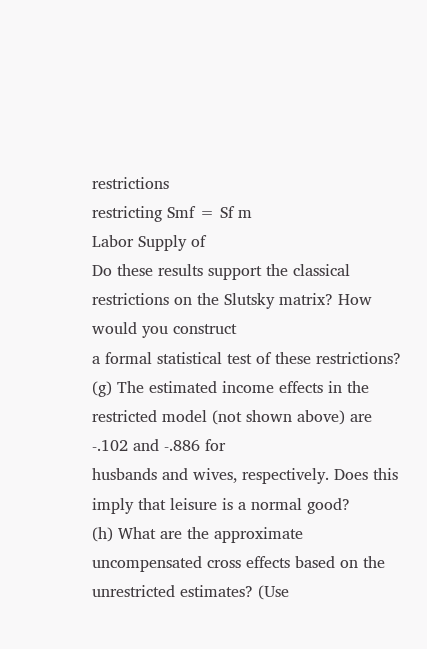restrictions
restricting Smf = Sf m
Labor Supply of
Do these results support the classical restrictions on the Slutsky matrix? How would you construct
a formal statistical test of these restrictions?
(g) The estimated income effects in the restricted model (not shown above) are -.102 and -.886 for
husbands and wives, respectively. Does this imply that leisure is a normal good?
(h) What are the approximate uncompensated cross effects based on the unrestricted estimates? (Use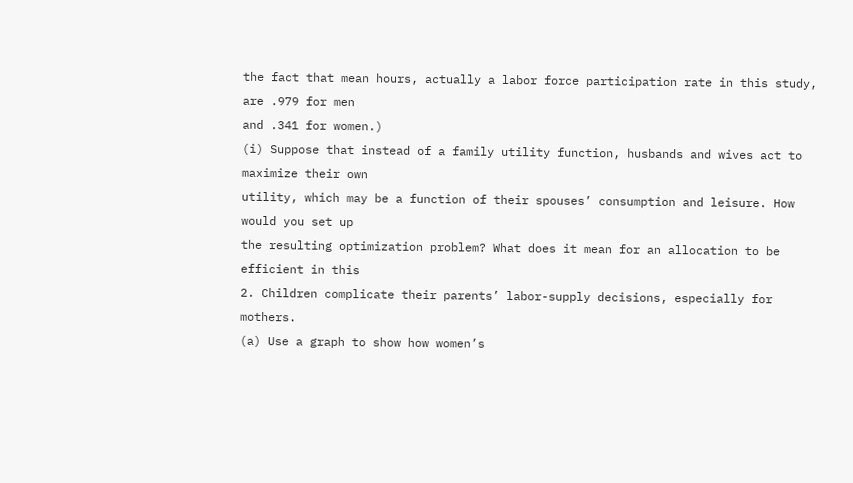the fact that mean hours, actually a labor force participation rate in this study, are .979 for men
and .341 for women.)
(i) Suppose that instead of a family utility function, husbands and wives act to maximize their own
utility, which may be a function of their spouses’ consumption and leisure. How would you set up
the resulting optimization problem? What does it mean for an allocation to be efficient in this
2. Children complicate their parents’ labor-supply decisions, especially for mothers.
(a) Use a graph to show how women’s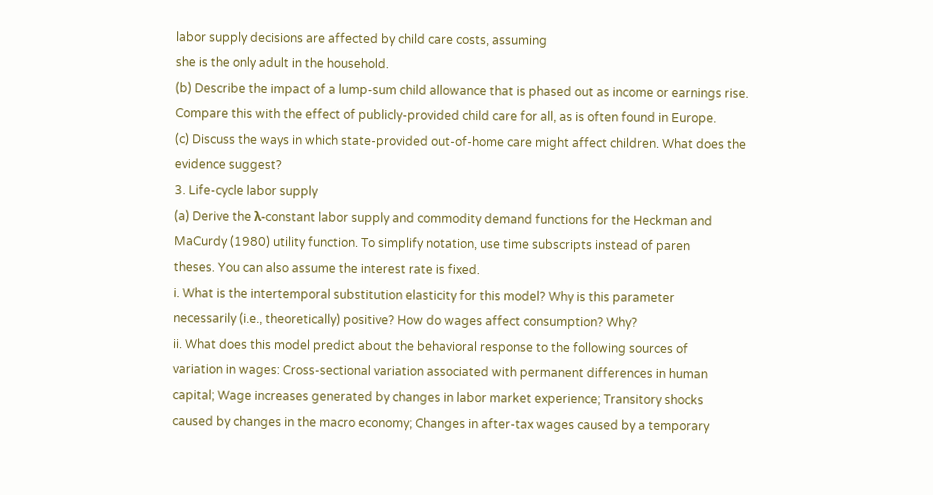labor supply decisions are affected by child care costs, assuming
she is the only adult in the household.
(b) Describe the impact of a lump-sum child allowance that is phased out as income or earnings rise.
Compare this with the effect of publicly-provided child care for all, as is often found in Europe.
(c) Discuss the ways in which state-provided out-of-home care might affect children. What does the
evidence suggest?
3. Life-cycle labor supply
(a) Derive the λ-constant labor supply and commodity demand functions for the Heckman and
MaCurdy (1980) utility function. To simplify notation, use time subscripts instead of paren
theses. You can also assume the interest rate is fixed.
i. What is the intertemporal substitution elasticity for this model? Why is this parameter
necessarily (i.e., theoretically) positive? How do wages affect consumption? Why?
ii. What does this model predict about the behavioral response to the following sources of
variation in wages: Cross-sectional variation associated with permanent differences in human
capital; Wage increases generated by changes in labor market experience; Transitory shocks
caused by changes in the macro economy; Changes in after-tax wages caused by a temporary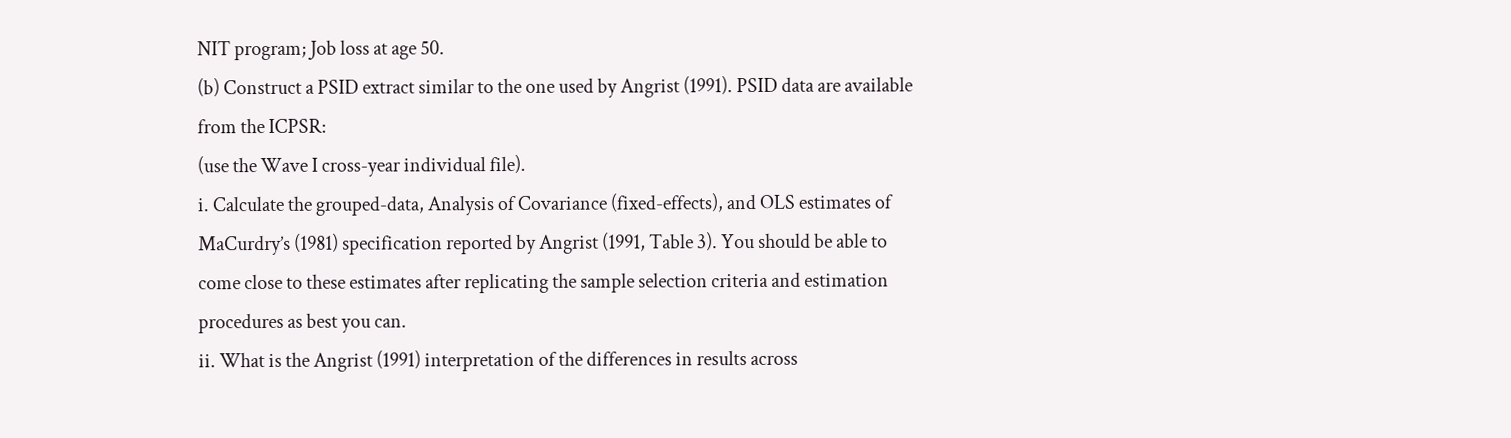NIT program; Job loss at age 50.
(b) Construct a PSID extract similar to the one used by Angrist (1991). PSID data are available
from the ICPSR:
(use the Wave I cross-year individual file).
i. Calculate the grouped-data, Analysis of Covariance (fixed-effects), and OLS estimates of
MaCurdry’s (1981) specification reported by Angrist (1991, Table 3). You should be able to
come close to these estimates after replicating the sample selection criteria and estimation
procedures as best you can.
ii. What is the Angrist (1991) interpretation of the differences in results across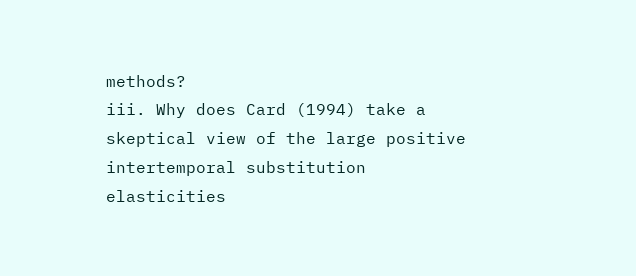methods?
iii. Why does Card (1994) take a skeptical view of the large positive intertemporal substitution
elasticities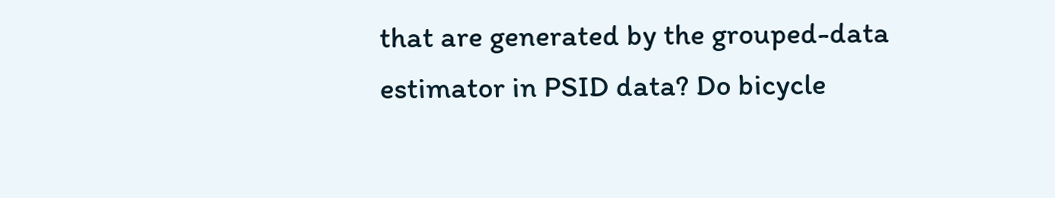that are generated by the grouped-data estimator in PSID data? Do bicycle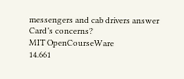messengers and cab drivers answer Card’s concerns?
MIT OpenCourseWare
14.661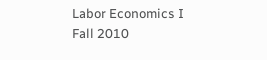Labor Economics I
Fall 2010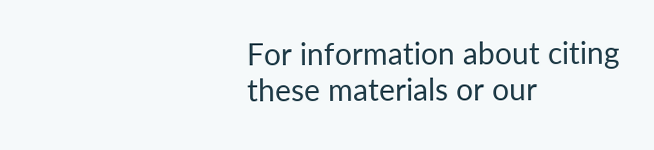For information about citing these materials or our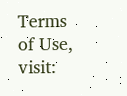Terms of Use, visit: